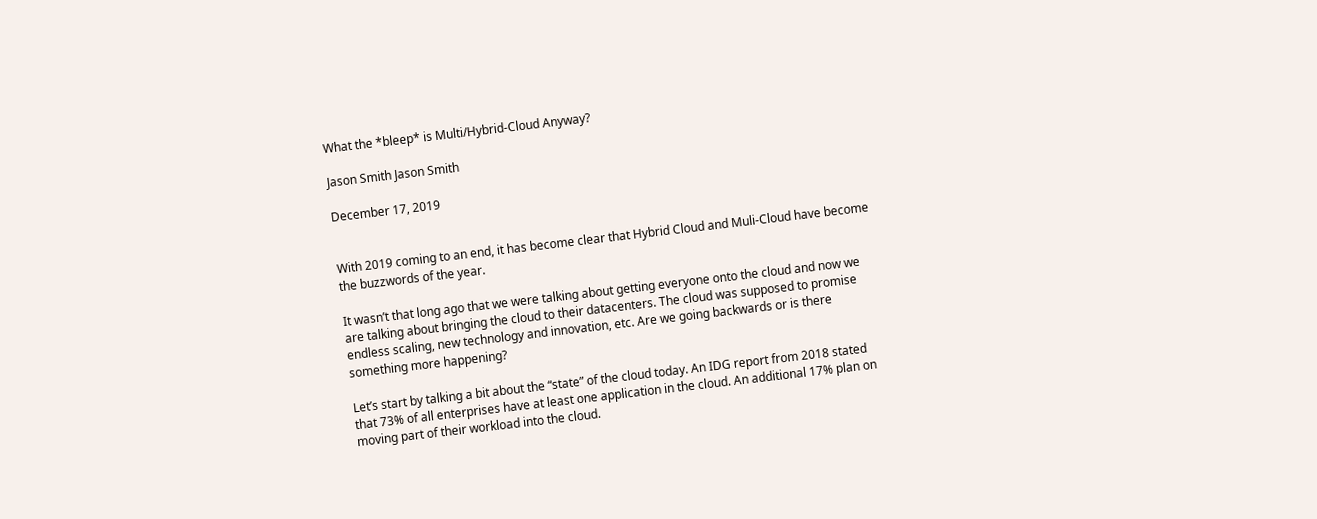What the *bleep* is Multi/Hybrid-Cloud Anyway?

Jason Smith Jason Smith

December 17, 2019


With 2019 coming to an end, it has become clear that Hybrid Cloud and Muli-Cloud have become the buzzwords of the year.

It wasn’t that long ago that we were talking about getting everyone onto the cloud and now we are talking about bringing the cloud to their datacenters. The cloud was supposed to promise endless scaling, new technology and innovation, etc. Are we going backwards or is there something more happening?

Let’s start by talking a bit about the “state” of the cloud today. An IDG report from 2018 stated that 73% of all enterprises have at least one application in the cloud. An additional 17% plan on moving part of their workload into the cloud.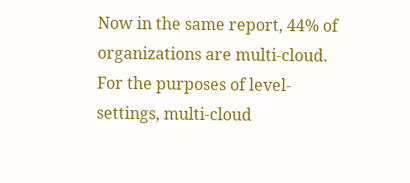Now in the same report, 44% of organizations are multi-cloud. For the purposes of level-settings, multi-cloud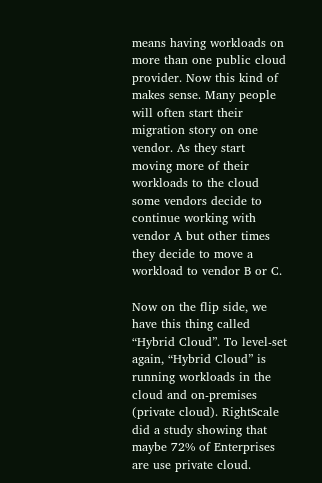means having workloads on more than one public cloud provider. Now this kind of makes sense. Many people will often start their migration story on one vendor. As they start moving more of their workloads to the cloud some vendors decide to continue working with vendor A but other times they decide to move a workload to vendor B or C.

Now on the flip side, we have this thing called “Hybrid Cloud”. To level-set again, “Hybrid Cloud” is running workloads in the cloud and on-premises (private cloud). RightScale did a study showing that maybe 72% of Enterprises are use private cloud.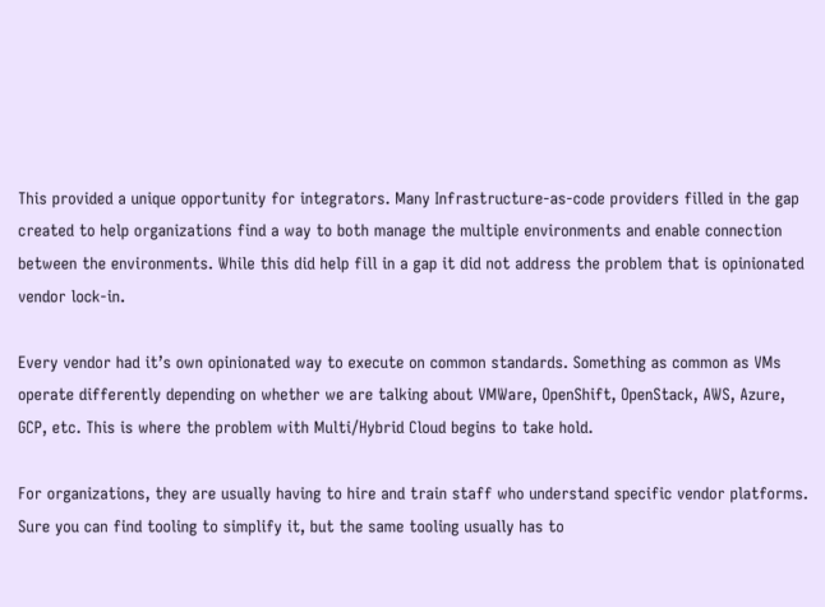This provided a unique opportunity for integrators. Many Infrastructure-as-code providers filled in the gap created to help organizations find a way to both manage the multiple environments and enable connection between the environments. While this did help fill in a gap it did not address the problem that is opinionated vendor lock-in.

Every vendor had it’s own opinionated way to execute on common standards. Something as common as VMs operate differently depending on whether we are talking about VMWare, OpenShift, OpenStack, AWS, Azure, GCP, etc. This is where the problem with Multi/Hybrid Cloud begins to take hold.

For organizations, they are usually having to hire and train staff who understand specific vendor platforms. Sure you can find tooling to simplify it, but the same tooling usually has to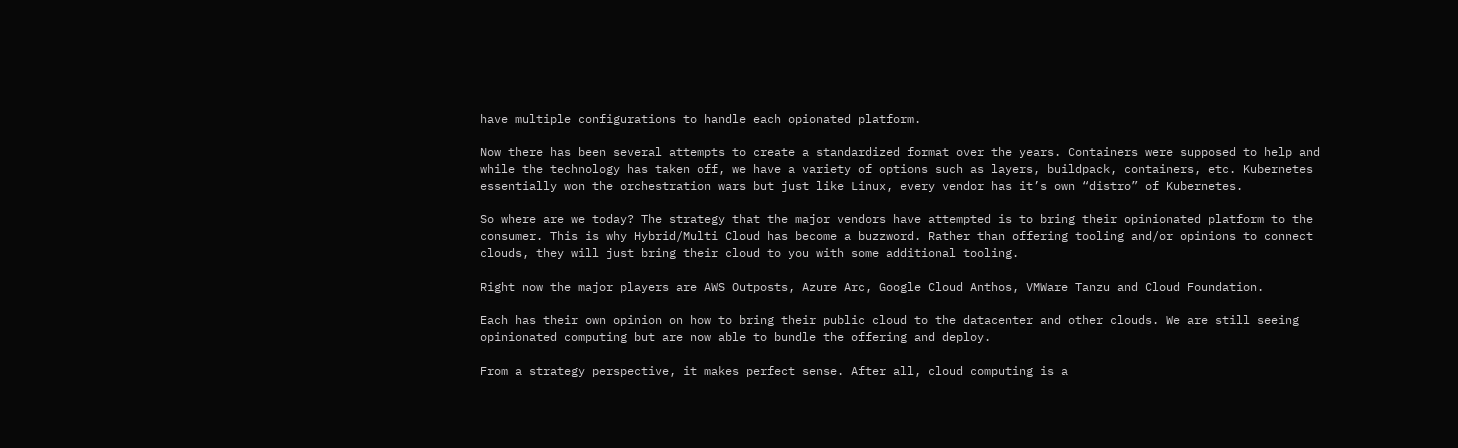have multiple configurations to handle each opionated platform.

Now there has been several attempts to create a standardized format over the years. Containers were supposed to help and while the technology has taken off, we have a variety of options such as layers, buildpack, containers, etc. Kubernetes essentially won the orchestration wars but just like Linux, every vendor has it’s own “distro” of Kubernetes.

So where are we today? The strategy that the major vendors have attempted is to bring their opinionated platform to the consumer. This is why Hybrid/Multi Cloud has become a buzzword. Rather than offering tooling and/or opinions to connect clouds, they will just bring their cloud to you with some additional tooling.

Right now the major players are AWS Outposts, Azure Arc, Google Cloud Anthos, VMWare Tanzu and Cloud Foundation.

Each has their own opinion on how to bring their public cloud to the datacenter and other clouds. We are still seeing opinionated computing but are now able to bundle the offering and deploy.

From a strategy perspective, it makes perfect sense. After all, cloud computing is a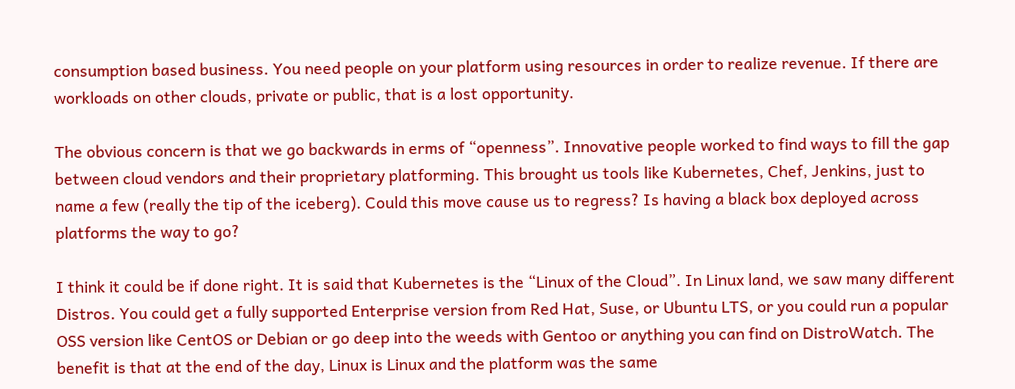consumption based business. You need people on your platform using resources in order to realize revenue. If there are workloads on other clouds, private or public, that is a lost opportunity.

The obvious concern is that we go backwards in erms of “openness”. Innovative people worked to find ways to fill the gap between cloud vendors and their proprietary platforming. This brought us tools like Kubernetes, Chef, Jenkins, just to name a few (really the tip of the iceberg). Could this move cause us to regress? Is having a black box deployed across platforms the way to go?

I think it could be if done right. It is said that Kubernetes is the “Linux of the Cloud”. In Linux land, we saw many different Distros. You could get a fully supported Enterprise version from Red Hat, Suse, or Ubuntu LTS, or you could run a popular OSS version like CentOS or Debian or go deep into the weeds with Gentoo or anything you can find on DistroWatch. The benefit is that at the end of the day, Linux is Linux and the platform was the same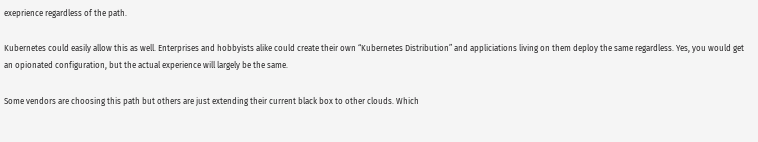exeprience regardless of the path.

Kubernetes could easily allow this as well. Enterprises and hobbyists alike could create their own “Kubernetes Distribution” and appliciations living on them deploy the same regardless. Yes, you would get an opionated configuration, but the actual experience will largely be the same.

Some vendors are choosing this path but others are just extending their current black box to other clouds. Which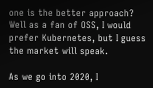one is the better approach? Well as a fan of OSS, I would prefer Kubernetes, but I guess the market will speak.

As we go into 2020, I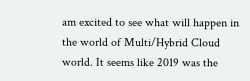am excited to see what will happen in the world of Multi/Hybrid Cloud world. It seems like 2019 was the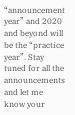“announcement year” and 2020 and beyond will be the “practice year”. Stay tuned for all the announcements and let me know your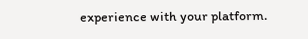experience with your platform.